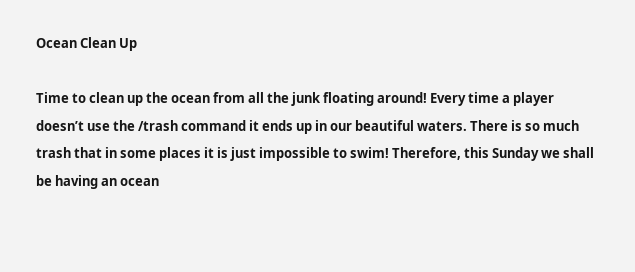Ocean Clean Up

Time to clean up the ocean from all the junk floating around! Every time a player doesn’t use the /trash command it ends up in our beautiful waters. There is so much trash that in some places it is just impossible to swim! Therefore, this Sunday we shall be having an ocean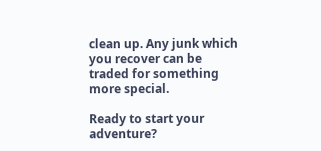clean up. Any junk which you recover can be traded for something more special.

Ready to start your adventure?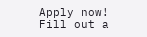Apply now! Fill out a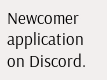Newcomer application on Discord.